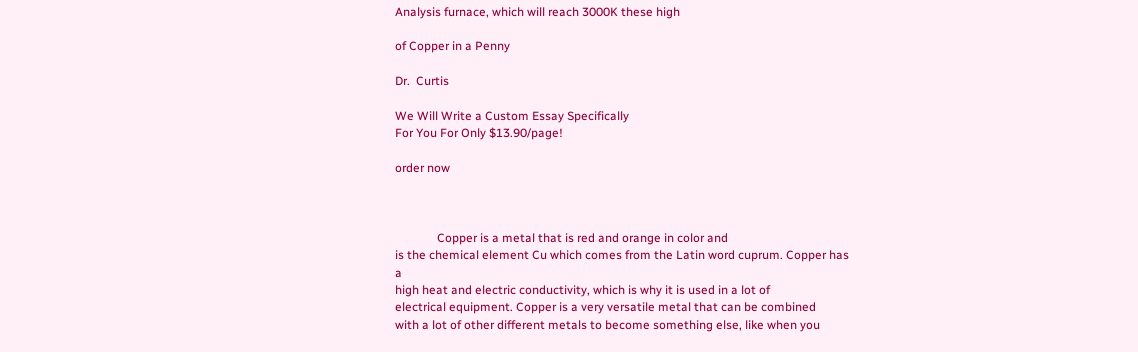Analysis furnace, which will reach 3000K these high

of Copper in a Penny

Dr.  Curtis

We Will Write a Custom Essay Specifically
For You For Only $13.90/page!

order now



              Copper is a metal that is red and orange in color and
is the chemical element Cu which comes from the Latin word cuprum. Copper has a
high heat and electric conductivity, which is why it is used in a lot of
electrical equipment. Copper is a very versatile metal that can be combined
with a lot of other different metals to become something else, like when you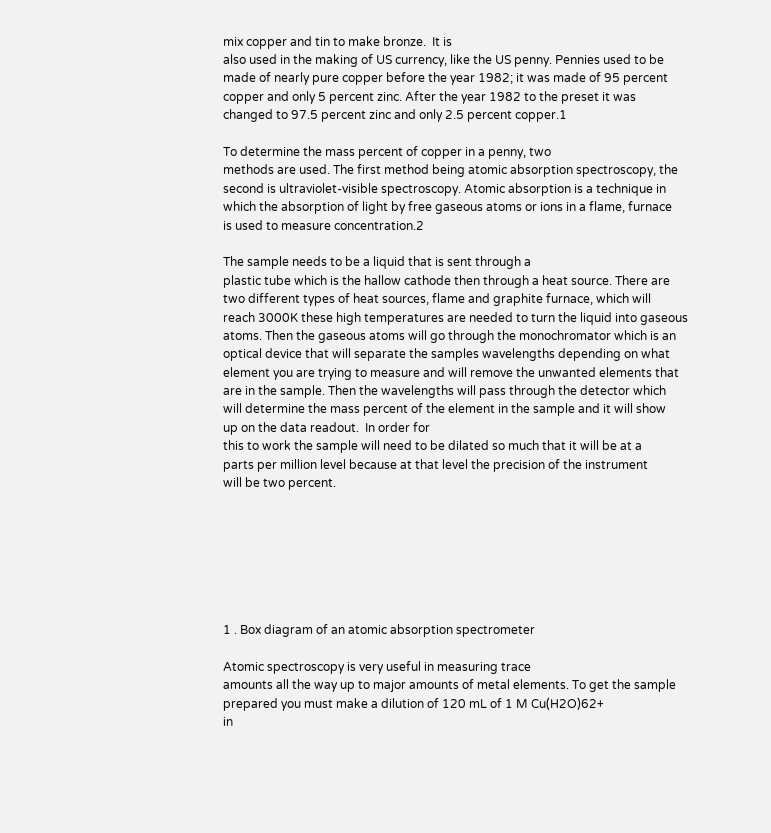mix copper and tin to make bronze.  It is
also used in the making of US currency, like the US penny. Pennies used to be
made of nearly pure copper before the year 1982; it was made of 95 percent
copper and only 5 percent zinc. After the year 1982 to the preset it was
changed to 97.5 percent zinc and only 2.5 percent copper.1

To determine the mass percent of copper in a penny, two
methods are used. The first method being atomic absorption spectroscopy, the
second is ultraviolet-visible spectroscopy. Atomic absorption is a technique in
which the absorption of light by free gaseous atoms or ions in a flame, furnace
is used to measure concentration.2

The sample needs to be a liquid that is sent through a
plastic tube which is the hallow cathode then through a heat source. There are
two different types of heat sources, flame and graphite furnace, which will
reach 3000K these high temperatures are needed to turn the liquid into gaseous
atoms. Then the gaseous atoms will go through the monochromator which is an
optical device that will separate the samples wavelengths depending on what
element you are trying to measure and will remove the unwanted elements that
are in the sample. Then the wavelengths will pass through the detector which
will determine the mass percent of the element in the sample and it will show
up on the data readout.  In order for
this to work the sample will need to be dilated so much that it will be at a
parts per million level because at that level the precision of the instrument
will be two percent.







1 . Box diagram of an atomic absorption spectrometer

Atomic spectroscopy is very useful in measuring trace
amounts all the way up to major amounts of metal elements. To get the sample
prepared you must make a dilution of 120 mL of 1 M Cu(H2O)62+
in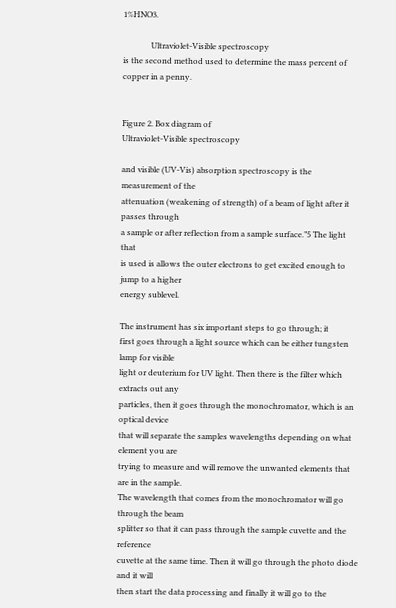1%HNO3.

              Ultraviolet-Visible spectroscopy
is the second method used to determine the mass percent of copper in a penny.


Figure 2. Box diagram of
Ultraviolet-Visible spectroscopy

and visible (UV-Vis) absorption spectroscopy is the measurement of the
attenuation (weakening of strength) of a beam of light after it passes through
a sample or after reflection from a sample surface.”5 The light that
is used is allows the outer electrons to get excited enough to jump to a higher
energy sublevel.

The instrument has six important steps to go through; it
first goes through a light source which can be either tungsten lamp for visible
light or deuterium for UV light. Then there is the filter which extracts out any
particles, then it goes through the monochromator, which is an optical device
that will separate the samples wavelengths depending on what element you are
trying to measure and will remove the unwanted elements that are in the sample.
The wavelength that comes from the monochromator will go through the beam
splitter so that it can pass through the sample cuvette and the reference
cuvette at the same time. Then it will go through the photo diode and it will
then start the data processing and finally it will go to the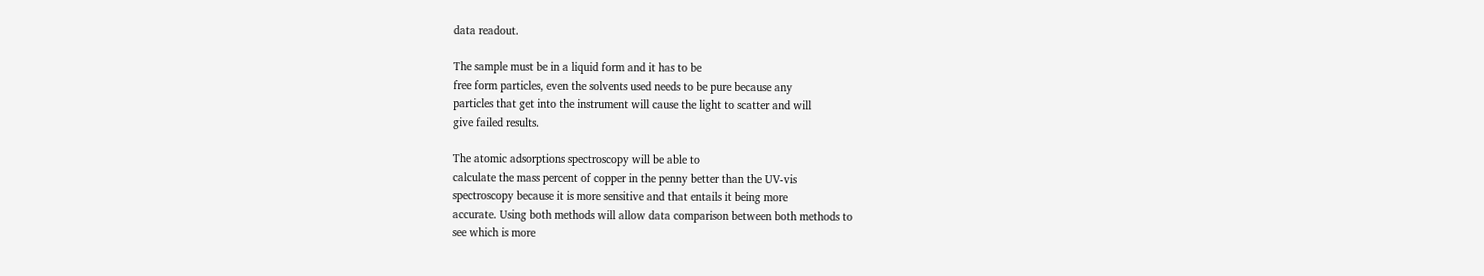data readout.

The sample must be in a liquid form and it has to be
free form particles, even the solvents used needs to be pure because any
particles that get into the instrument will cause the light to scatter and will
give failed results.

The atomic adsorptions spectroscopy will be able to
calculate the mass percent of copper in the penny better than the UV-vis
spectroscopy because it is more sensitive and that entails it being more
accurate. Using both methods will allow data comparison between both methods to
see which is more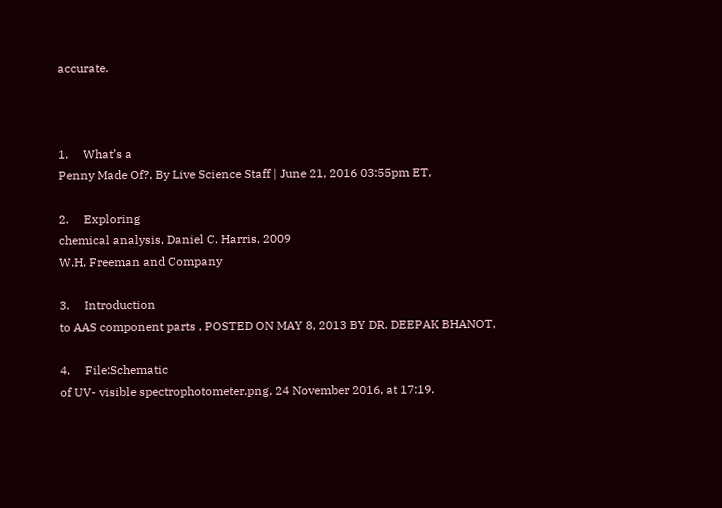accurate.



1.     What’s a
Penny Made Of?, By Live Science Staff | June 21, 2016 03:55pm ET,

2.     Exploring
chemical analysis, Daniel C. Harris, 2009
W.H. Freeman and Company

3.     Introduction
to AAS component parts , POSTED ON MAY 8, 2013 BY DR. DEEPAK BHANOT,

4.     File:Schematic
of UV- visible spectrophotometer.png, 24 November 2016, at 17:19.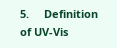5.     Definition
of UV-Vis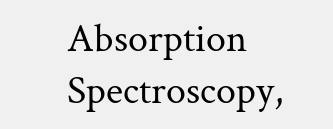Absorption Spectroscopy,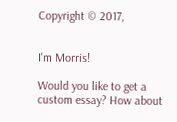Copyright © 2017,


I'm Morris!

Would you like to get a custom essay? How about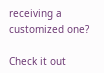receiving a customized one?

Check it out